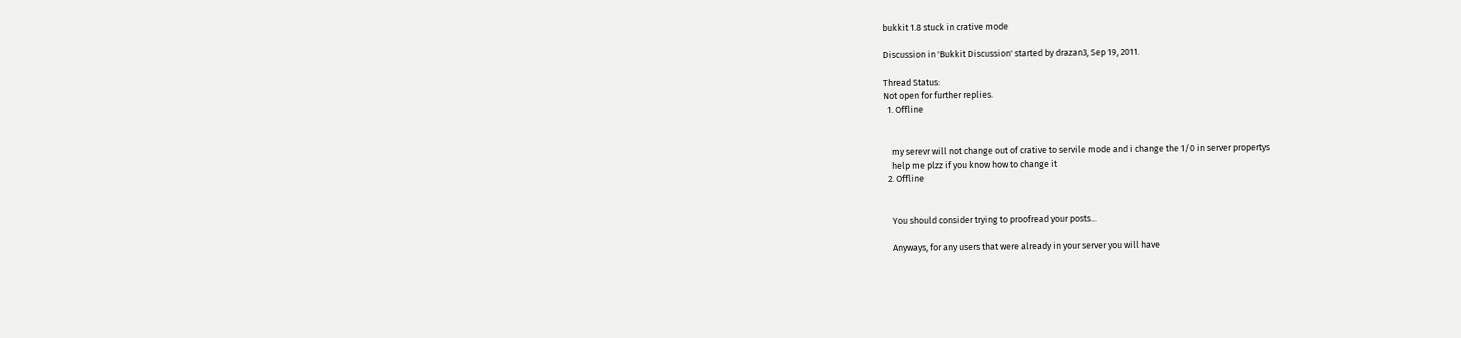bukkit 1.8 stuck in crative mode

Discussion in 'Bukkit Discussion' started by drazan3, Sep 19, 2011.

Thread Status:
Not open for further replies.
  1. Offline


    my serevr will not change out of crative to servile mode and i change the 1/0 in server propertys
    help me plzz if you know how to change it
  2. Offline


    You should consider trying to proofread your posts...

    Anyways, for any users that were already in your server you will have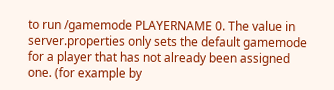to run /gamemode PLAYERNAME 0. The value in server.properties only sets the default gamemode for a player that has not already been assigned one. (for example by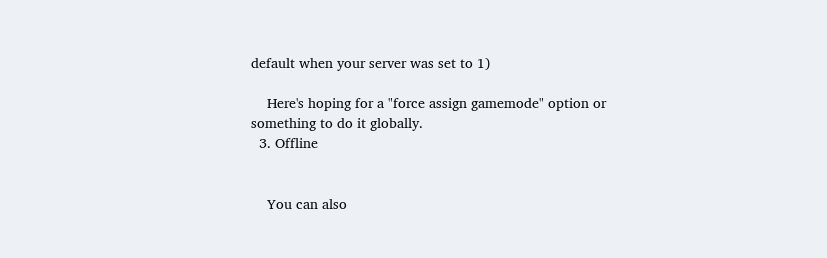default when your server was set to 1)

    Here's hoping for a "force assign gamemode" option or something to do it globally.
  3. Offline


    You can also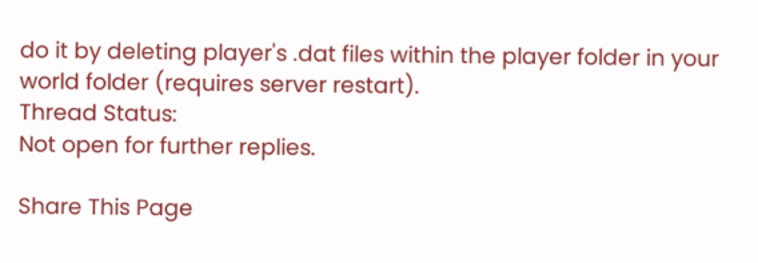do it by deleting player's .dat files within the player folder in your world folder (requires server restart).
Thread Status:
Not open for further replies.

Share This Page